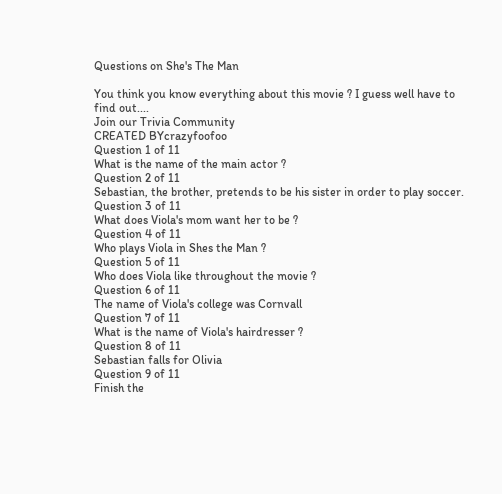Questions on She's The Man

You think you know everything about this movie ? I guess well have to find out....
Join our Trivia Community
CREATED BYcrazyfoofoo
Question 1 of 11
What is the name of the main actor ?
Question 2 of 11
Sebastian, the brother, pretends to be his sister in order to play soccer.
Question 3 of 11
What does Viola's mom want her to be ?
Question 4 of 11
Who plays Viola in Shes the Man ?
Question 5 of 11
Who does Viola like throughout the movie ?
Question 6 of 11
The name of Viola's college was Cornvall
Question 7 of 11
What is the name of Viola's hairdresser ?
Question 8 of 11
Sebastian falls for Olivia
Question 9 of 11
Finish the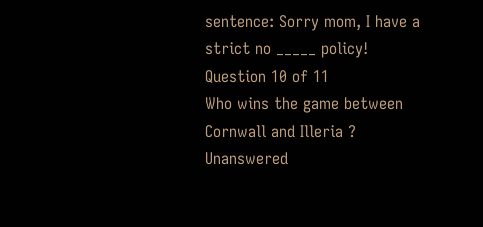sentence: Sorry mom, I have a strict no _____ policy!
Question 10 of 11
Who wins the game between Cornwall and Illeria ?
Unanswered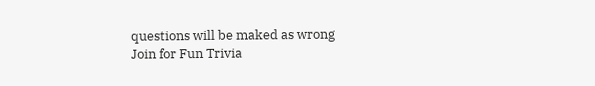questions will be maked as wrong
Join for Fun Trivia